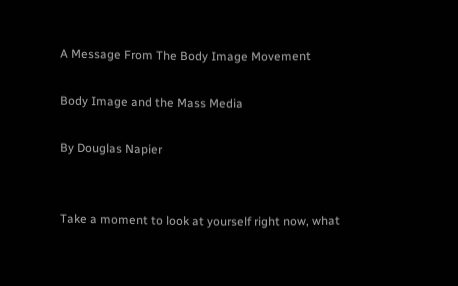A Message From The Body Image Movement

Body Image and the Mass Media

By Douglas Napier


Take a moment to look at yourself right now, what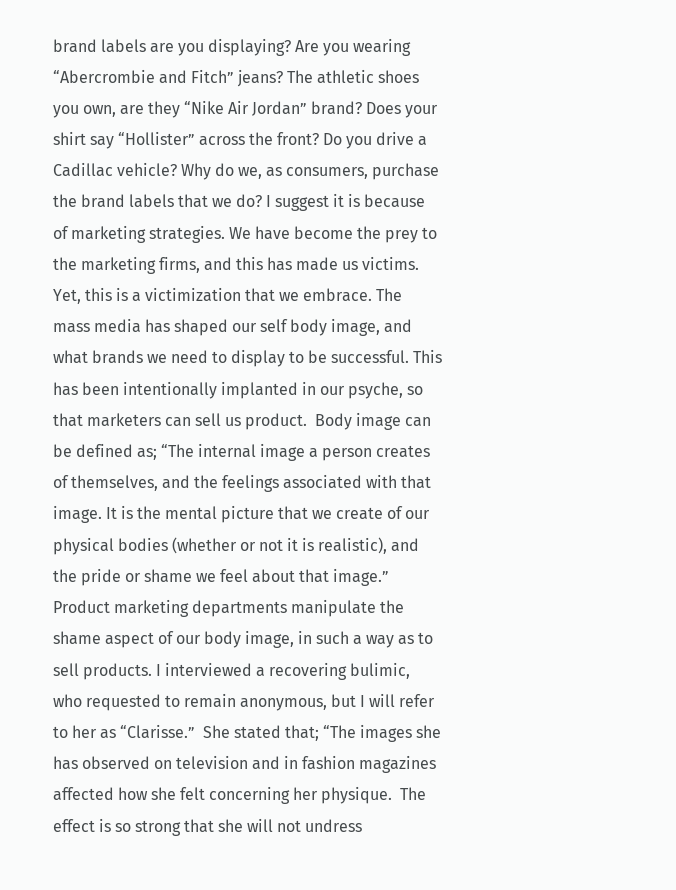brand labels are you displaying? Are you wearing “Abercrombie and Fitch” jeans? The athletic shoes you own, are they “Nike Air Jordan” brand? Does your shirt say “Hollister” across the front? Do you drive a Cadillac vehicle? Why do we, as consumers, purchase the brand labels that we do? I suggest it is because of marketing strategies. We have become the prey to the marketing firms, and this has made us victims.  Yet, this is a victimization that we embrace. The mass media has shaped our self body image, and what brands we need to display to be successful. This has been intentionally implanted in our psyche, so that marketers can sell us product.  Body image can be defined as; “The internal image a person creates of themselves, and the feelings associated with that image. It is the mental picture that we create of our physical bodies (whether or not it is realistic), and the pride or shame we feel about that image.” Product marketing departments manipulate the shame aspect of our body image, in such a way as to sell products. I interviewed a recovering bulimic, who requested to remain anonymous, but I will refer to her as “Clarisse.”  She stated that; “The images she has observed on television and in fashion magazines affected how she felt concerning her physique.  The effect is so strong that she will not undress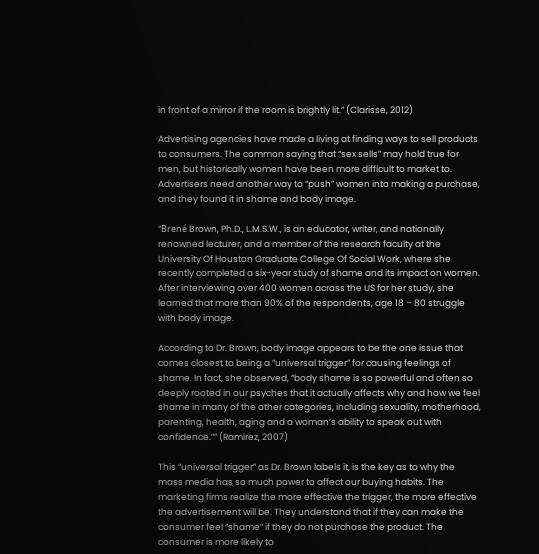in front of a mirror if the room is brightly lit.” (Clarisse, 2012)

Advertising agencies have made a living at finding ways to sell products to consumers. The common saying that “sex sells” may hold true for men, but historically women have been more difficult to market to. Advertisers need another way to “push” women into making a purchase, and they found it in shame and body image.

“Brené Brown, Ph.D., L.M.S.W., is an educator, writer, and nationally renowned lecturer, and a member of the research faculty at the University Of Houston Graduate College Of Social Work, where she recently completed a six-year study of shame and its impact on women. After interviewing over 400 women across the US for her study, she learned that more than 90% of the respondents, age 18 – 80 struggle with body image.

According to Dr. Brown, body image appears to be the one issue that comes closest to being a “universal trigger” for causing feelings of shame. In fact, she observed, “body shame is so powerful and often so deeply rooted in our psyches that it actually affects why and how we feel shame in many of the other categories, including sexuality, motherhood, parenting, health, aging and a woman’s ability to speak out with confidence.”” (Ramirez, 2007)

This “universal trigger” as Dr. Brown labels it, is the key as to why the mass media has so much power to affect our buying habits. The marketing firms realize the more effective the trigger, the more effective the advertisement will be. They understand that if they can make the consumer feel “shame” if they do not purchase the product. The consumer is more likely to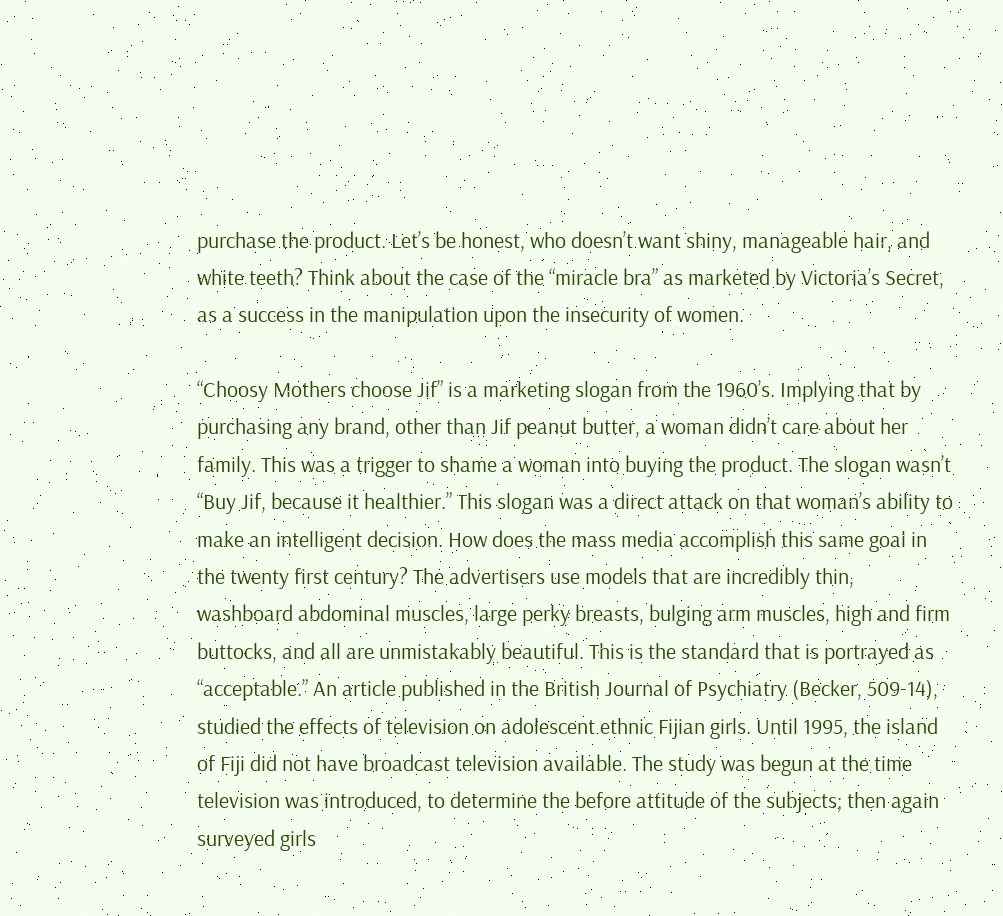purchase the product. Let’s be honest, who doesn’t want shiny, manageable hair, and white teeth? Think about the case of the “miracle bra” as marketed by Victoria’s Secret, as a success in the manipulation upon the insecurity of women.

“Choosy Mothers choose Jif” is a marketing slogan from the 1960’s. Implying that by purchasing any brand, other than Jif peanut butter, a woman didn’t care about her family. This was a trigger to shame a woman into buying the product. The slogan wasn’t “Buy Jif, because it healthier.” This slogan was a direct attack on that woman’s ability to make an intelligent decision. How does the mass media accomplish this same goal in the twenty first century? The advertisers use models that are incredibly thin, washboard abdominal muscles, large perky breasts, bulging arm muscles, high and firm buttocks, and all are unmistakably beautiful. This is the standard that is portrayed as “acceptable.” An article published in the British Journal of Psychiatry (Becker, 509-14), studied the effects of television on adolescent ethnic Fijian girls. Until 1995, the island of Fiji did not have broadcast television available. The study was begun at the time television was introduced, to determine the before attitude of the subjects; then again surveyed girls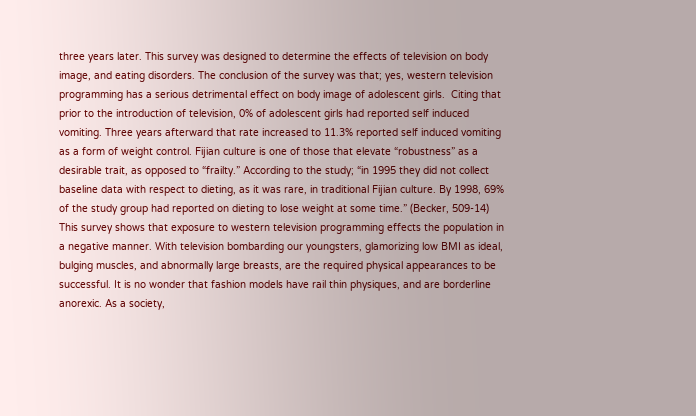three years later. This survey was designed to determine the effects of television on body image, and eating disorders. The conclusion of the survey was that; yes, western television programming has a serious detrimental effect on body image of adolescent girls.  Citing that prior to the introduction of television, 0% of adolescent girls had reported self induced vomiting. Three years afterward that rate increased to 11.3% reported self induced vomiting as a form of weight control. Fijian culture is one of those that elevate “robustness” as a desirable trait, as opposed to “frailty.” According to the study; “in 1995 they did not collect baseline data with respect to dieting, as it was rare, in traditional Fijian culture. By 1998, 69% of the study group had reported on dieting to lose weight at some time.” (Becker, 509-14)  This survey shows that exposure to western television programming effects the population in a negative manner. With television bombarding our youngsters, glamorizing low BMI as ideal, bulging muscles, and abnormally large breasts, are the required physical appearances to be successful. It is no wonder that fashion models have rail thin physiques, and are borderline anorexic. As a society,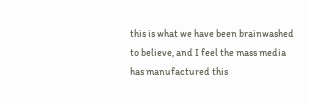this is what we have been brainwashed to believe, and I feel the mass media has manufactured this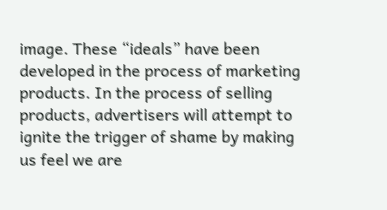image. These “ideals” have been developed in the process of marketing products. In the process of selling products, advertisers will attempt to ignite the trigger of shame by making us feel we are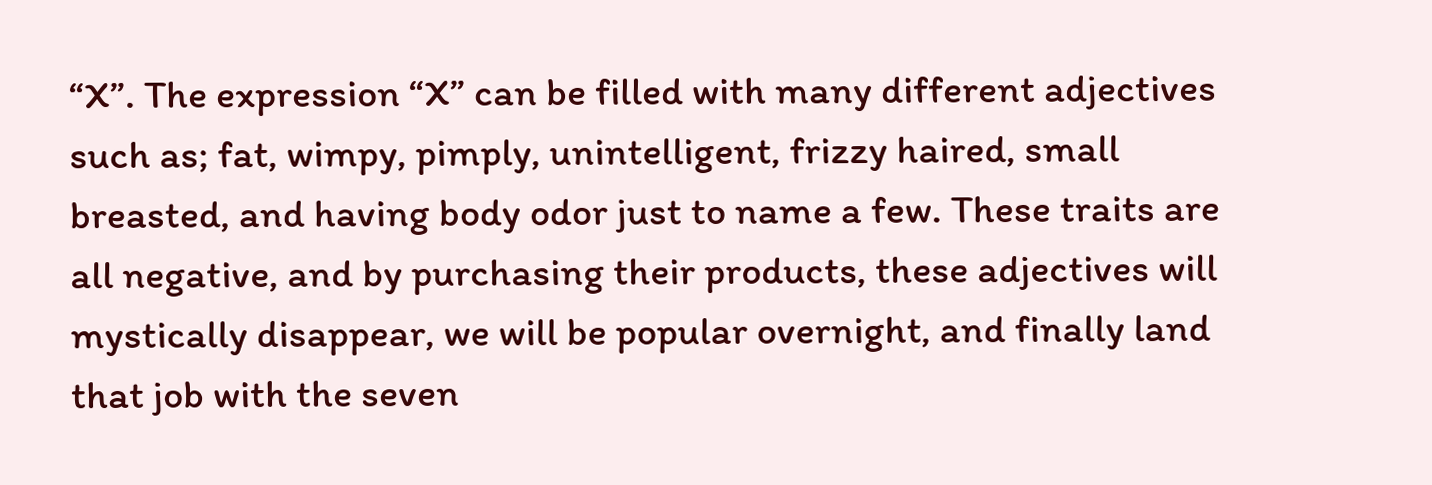“X”. The expression “X” can be filled with many different adjectives such as; fat, wimpy, pimply, unintelligent, frizzy haired, small breasted, and having body odor just to name a few. These traits are all negative, and by purchasing their products, these adjectives will mystically disappear, we will be popular overnight, and finally land that job with the seven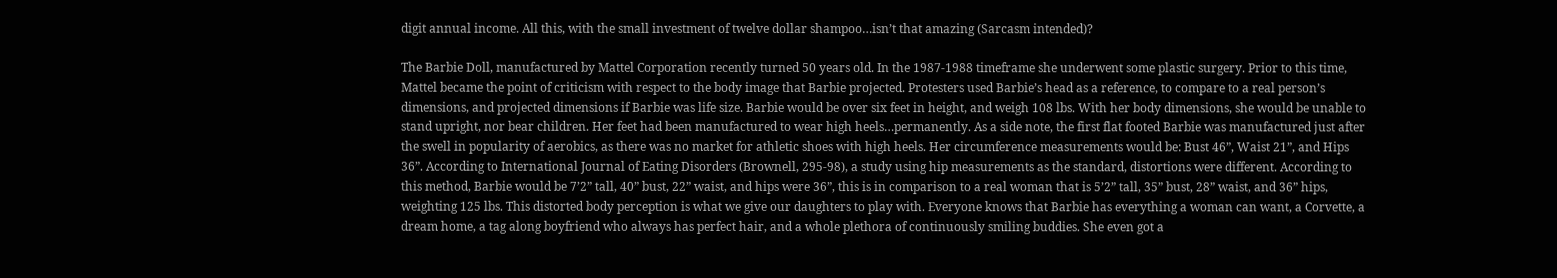digit annual income. All this, with the small investment of twelve dollar shampoo…isn’t that amazing (Sarcasm intended)?

The Barbie Doll, manufactured by Mattel Corporation recently turned 50 years old. In the 1987-1988 timeframe she underwent some plastic surgery. Prior to this time, Mattel became the point of criticism with respect to the body image that Barbie projected. Protesters used Barbie’s head as a reference, to compare to a real person’s dimensions, and projected dimensions if Barbie was life size. Barbie would be over six feet in height, and weigh 108 lbs. With her body dimensions, she would be unable to stand upright, nor bear children. Her feet had been manufactured to wear high heels…permanently. As a side note, the first flat footed Barbie was manufactured just after the swell in popularity of aerobics, as there was no market for athletic shoes with high heels. Her circumference measurements would be: Bust 46”, Waist 21”, and Hips 36”. According to International Journal of Eating Disorders (Brownell, 295-98), a study using hip measurements as the standard, distortions were different. According to this method, Barbie would be 7’2” tall, 40” bust, 22” waist, and hips were 36”, this is in comparison to a real woman that is 5’2” tall, 35” bust, 28” waist, and 36” hips, weighting 125 lbs. This distorted body perception is what we give our daughters to play with. Everyone knows that Barbie has everything a woman can want, a Corvette, a dream home, a tag along boyfriend who always has perfect hair, and a whole plethora of continuously smiling buddies. She even got a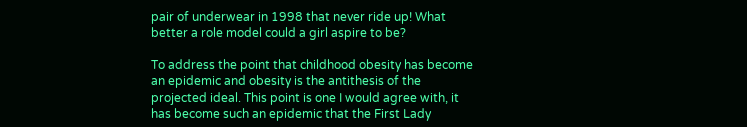pair of underwear in 1998 that never ride up! What better a role model could a girl aspire to be?

To address the point that childhood obesity has become an epidemic and obesity is the antithesis of the projected ideal. This point is one I would agree with, it has become such an epidemic that the First Lady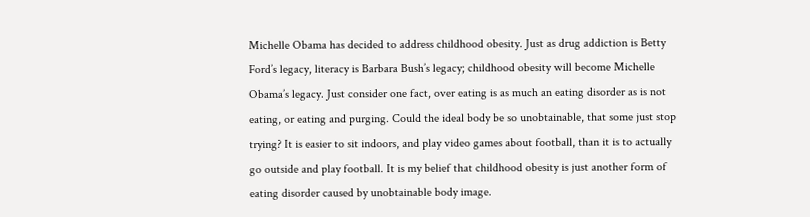Michelle Obama has decided to address childhood obesity. Just as drug addiction is Betty Ford’s legacy, literacy is Barbara Bush’s legacy; childhood obesity will become Michelle Obama’s legacy. Just consider one fact, over eating is as much an eating disorder as is not eating, or eating and purging. Could the ideal body be so unobtainable, that some just stop trying? It is easier to sit indoors, and play video games about football, than it is to actually go outside and play football. It is my belief that childhood obesity is just another form of eating disorder caused by unobtainable body image.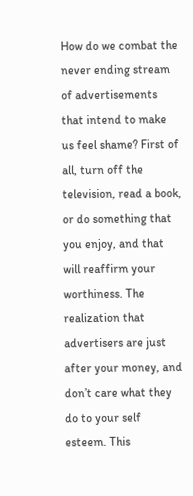How do we combat the never ending stream of advertisements that intend to make us feel shame? First of all, turn off the television, read a book, or do something that you enjoy, and that will reaffirm your worthiness. The realization that advertisers are just after your money, and don’t care what they do to your self esteem. This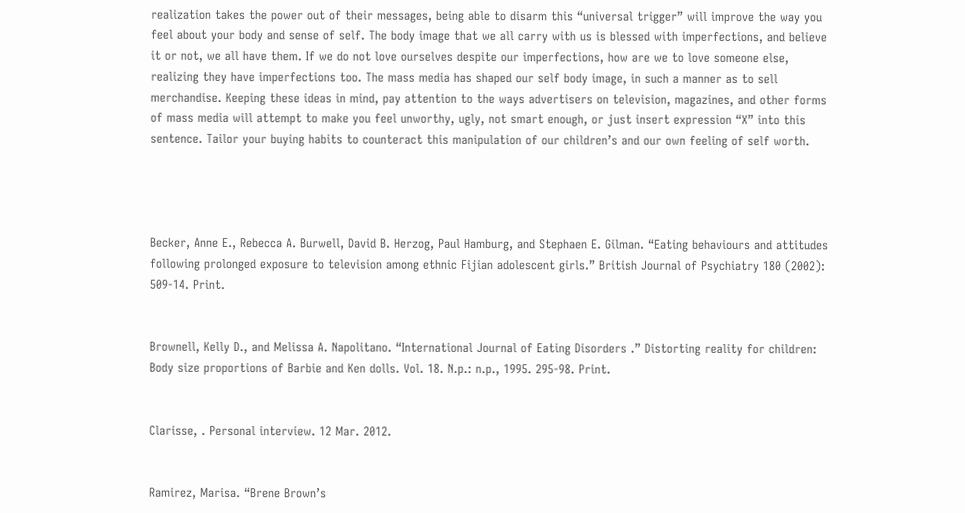realization takes the power out of their messages, being able to disarm this “universal trigger” will improve the way you feel about your body and sense of self. The body image that we all carry with us is blessed with imperfections, and believe it or not, we all have them. If we do not love ourselves despite our imperfections, how are we to love someone else, realizing they have imperfections too. The mass media has shaped our self body image, in such a manner as to sell merchandise. Keeping these ideas in mind, pay attention to the ways advertisers on television, magazines, and other forms of mass media will attempt to make you feel unworthy, ugly, not smart enough, or just insert expression “X” into this sentence. Tailor your buying habits to counteract this manipulation of our children’s and our own feeling of self worth.




Becker, Anne E., Rebecca A. Burwell, David B. Herzog, Paul Hamburg, and Stephaen E. Gilman. “Eating behaviours and attitudes following prolonged exposure to television among ethnic Fijian adolescent girls.” British Journal of Psychiatry 180 (2002): 509-14. Print.


Brownell, Kelly D., and Melissa A. Napolitano. “International Journal of Eating Disorders .” Distorting reality for children: Body size proportions of Barbie and Ken dolls. Vol. 18. N.p.: n.p., 1995. 295-98. Print.


Clarisse, . Personal interview. 12 Mar. 2012.


Ramirez, Marisa. “Brene Brown’s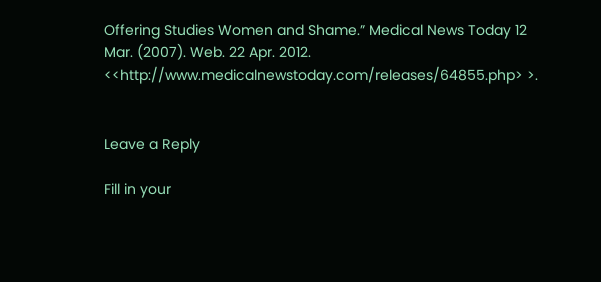Offering Studies Women and Shame.” Medical News Today 12 Mar. (2007). Web. 22 Apr. 2012. <<http://www.medicalnewstoday.com/releases/64855.php> >.


Leave a Reply

Fill in your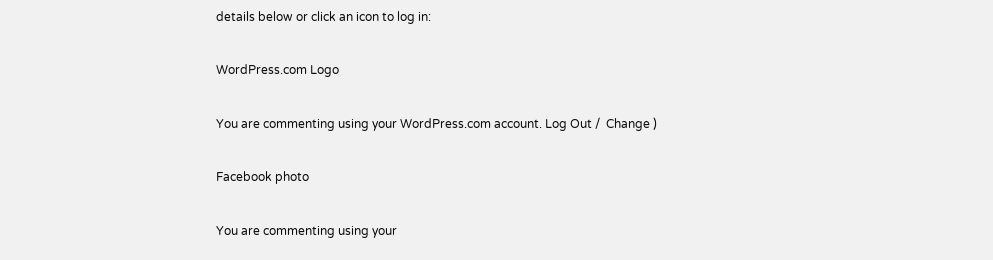details below or click an icon to log in:

WordPress.com Logo

You are commenting using your WordPress.com account. Log Out /  Change )

Facebook photo

You are commenting using your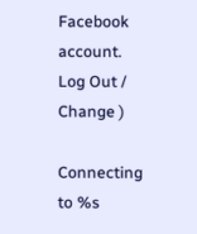Facebook account. Log Out /  Change )

Connecting to %s